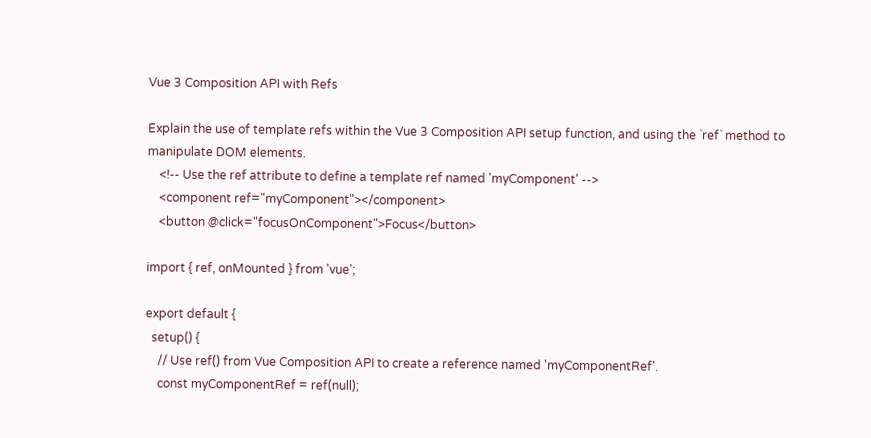Vue 3 Composition API with Refs

Explain the use of template refs within the Vue 3 Composition API setup function, and using the `ref` method to manipulate DOM elements.
    <!-- Use the ref attribute to define a template ref named 'myComponent' -->
    <component ref="myComponent"></component>
    <button @click="focusOnComponent">Focus</button>

import { ref, onMounted } from 'vue';

export default {
  setup() {
    // Use ref() from Vue Composition API to create a reference named 'myComponentRef'.
    const myComponentRef = ref(null);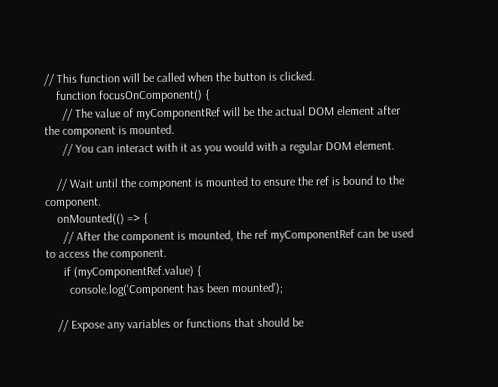// This function will be called when the button is clicked.
    function focusOnComponent() {
      // The value of myComponentRef will be the actual DOM element after the component is mounted.
      // You can interact with it as you would with a regular DOM element.

    // Wait until the component is mounted to ensure the ref is bound to the component.
    onMounted(() => {
      // After the component is mounted, the ref myComponentRef can be used to access the component.
      if (myComponentRef.value) {
        console.log('Component has been mounted');

    // Expose any variables or functions that should be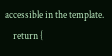accessible in the template.
    return {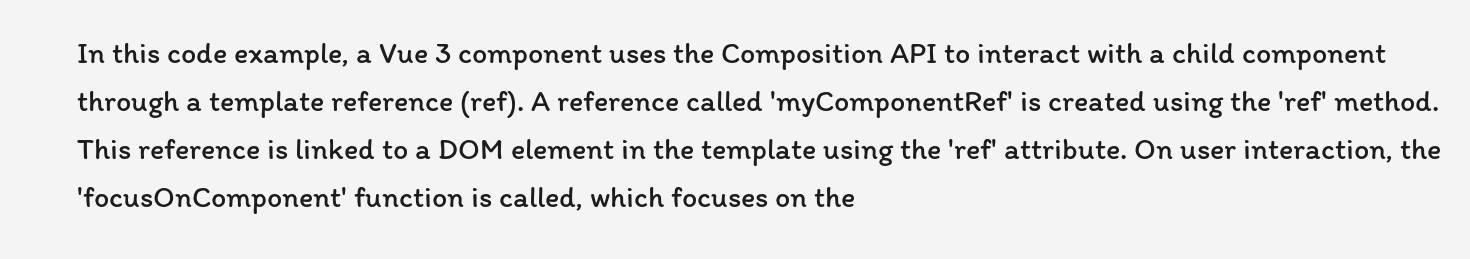In this code example, a Vue 3 component uses the Composition API to interact with a child component through a template reference (ref). A reference called 'myComponentRef' is created using the 'ref' method. This reference is linked to a DOM element in the template using the 'ref' attribute. On user interaction, the 'focusOnComponent' function is called, which focuses on the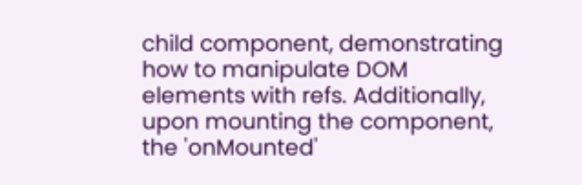child component, demonstrating how to manipulate DOM elements with refs. Additionally, upon mounting the component, the 'onMounted'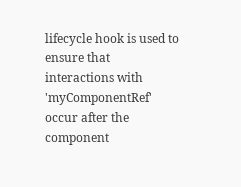lifecycle hook is used to ensure that interactions with 'myComponentRef' occur after the component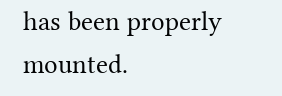has been properly mounted.